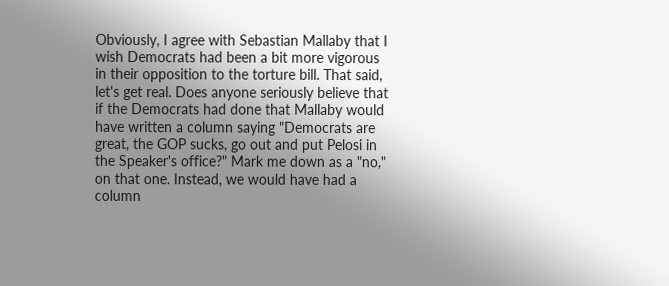Obviously, I agree with Sebastian Mallaby that I wish Democrats had been a bit more vigorous in their opposition to the torture bill. That said, let's get real. Does anyone seriously believe that if the Democrats had done that Mallaby would have written a column saying "Democrats are great, the GOP sucks, go out and put Pelosi in the Speaker's office?" Mark me down as a "no," on that one. Instead, we would have had a column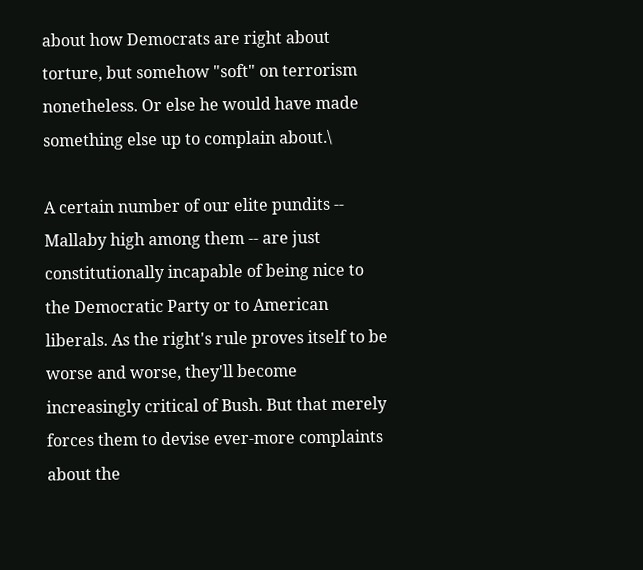about how Democrats are right about torture, but somehow "soft" on terrorism nonetheless. Or else he would have made something else up to complain about.\

A certain number of our elite pundits -- Mallaby high among them -- are just constitutionally incapable of being nice to the Democratic Party or to American liberals. As the right's rule proves itself to be worse and worse, they'll become increasingly critical of Bush. But that merely forces them to devise ever-more complaints about the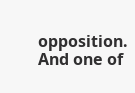opposition. And one of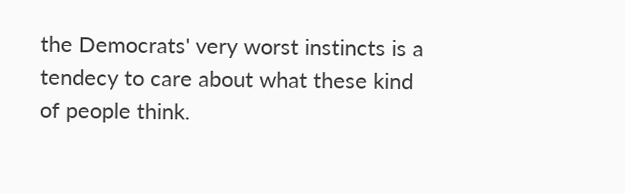the Democrats' very worst instincts is a tendecy to care about what these kind of people think.